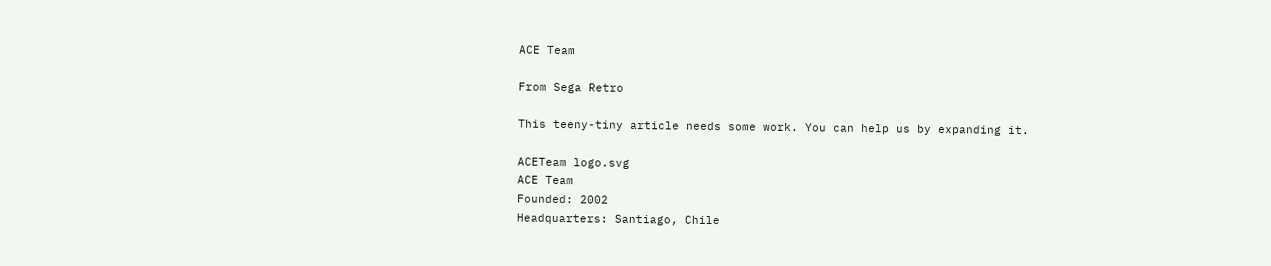ACE Team

From Sega Retro

This teeny-tiny article needs some work. You can help us by expanding it.

ACETeam logo.svg
ACE Team
Founded: 2002
Headquarters: Santiago, Chile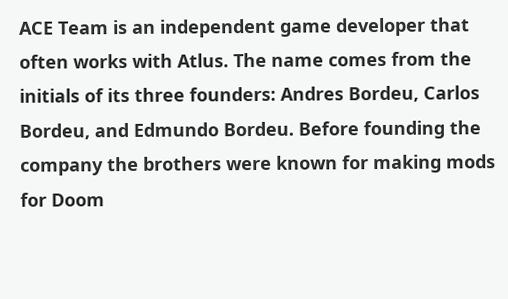ACE Team is an independent game developer that often works with Atlus. The name comes from the initials of its three founders: Andres Bordeu, Carlos Bordeu, and Edmundo Bordeu. Before founding the company the brothers were known for making mods for Doom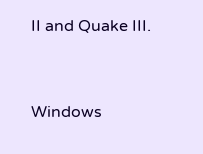II and Quake III.


Windows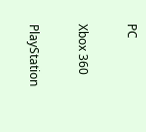PC

Xbox 360

PlayStation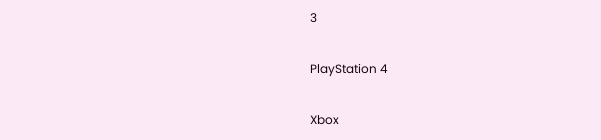3

PlayStation 4

Xbox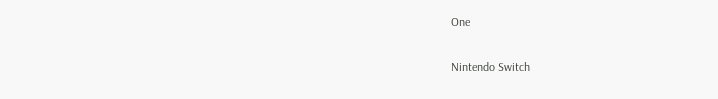One

Nintendo Switch